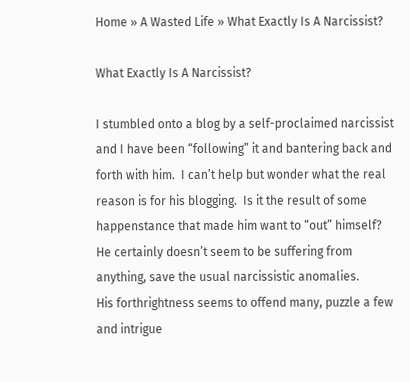Home » A Wasted Life » What Exactly Is A Narcissist?

What Exactly Is A Narcissist?

I stumbled onto a blog by a self-proclaimed narcissist and I have been “following” it and bantering back and forth with him.  I can’t help but wonder what the real reason is for his blogging.  Is it the result of some happenstance that made him want to “out” himself?
He certainly doesn’t seem to be suffering from anything, save the usual narcissistic anomalies.
His forthrightness seems to offend many, puzzle a few and intrigue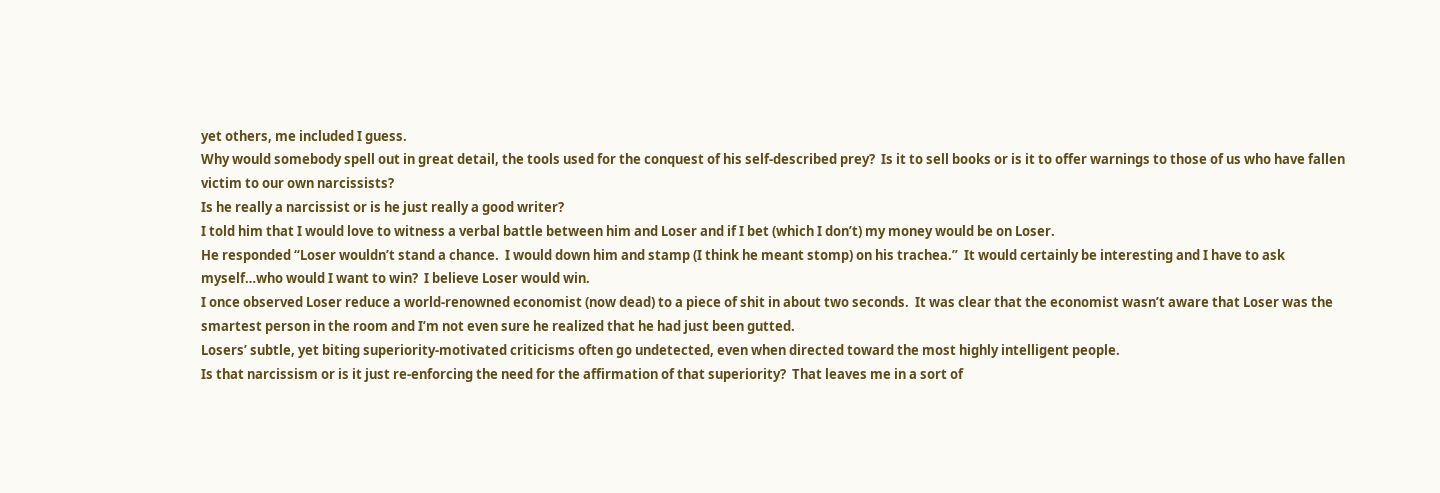yet others, me included I guess.
Why would somebody spell out in great detail, the tools used for the conquest of his self-described prey?  Is it to sell books or is it to offer warnings to those of us who have fallen victim to our own narcissists?
Is he really a narcissist or is he just really a good writer?
I told him that I would love to witness a verbal battle between him and Loser and if I bet (which I don’t) my money would be on Loser.
He responded “Loser wouldn’t stand a chance.  I would down him and stamp (I think he meant stomp) on his trachea.”  It would certainly be interesting and I have to ask myself…who would I want to win?  I believe Loser would win.
I once observed Loser reduce a world-renowned economist (now dead) to a piece of shit in about two seconds.  It was clear that the economist wasn’t aware that Loser was the smartest person in the room and I’m not even sure he realized that he had just been gutted.
Losers’ subtle, yet biting superiority-motivated criticisms often go undetected, even when directed toward the most highly intelligent people.
Is that narcissism or is it just re-enforcing the need for the affirmation of that superiority?  That leaves me in a sort of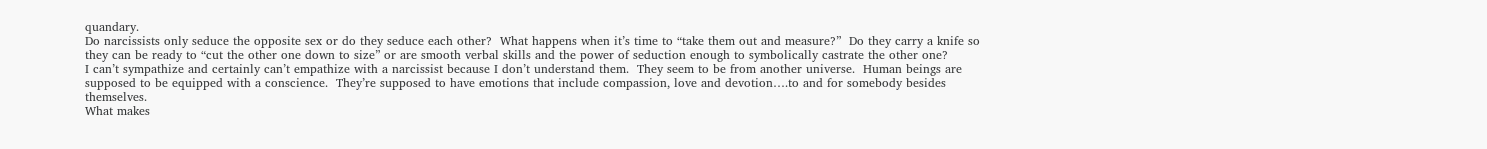quandary.
Do narcissists only seduce the opposite sex or do they seduce each other?  What happens when it’s time to “take them out and measure?”  Do they carry a knife so they can be ready to “cut the other one down to size” or are smooth verbal skills and the power of seduction enough to symbolically castrate the other one?
I can’t sympathize and certainly can’t empathize with a narcissist because I don’t understand them.  They seem to be from another universe.  Human beings are supposed to be equipped with a conscience.  They’re supposed to have emotions that include compassion, love and devotion….to and for somebody besides themselves.
What makes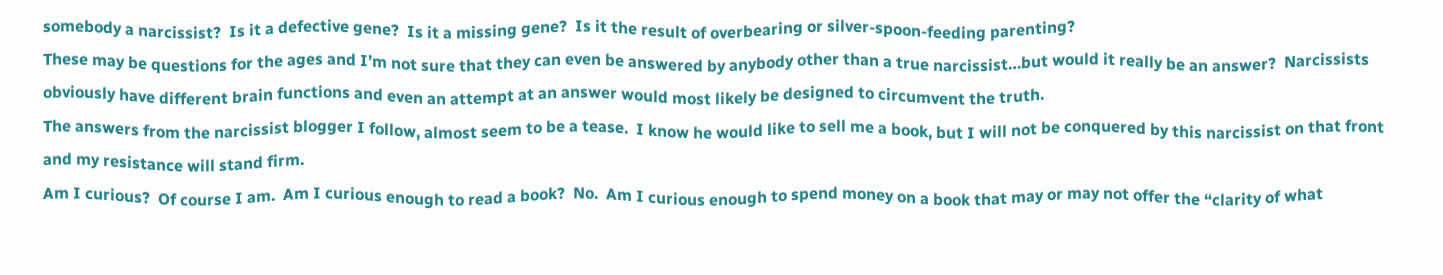somebody a narcissist?  Is it a defective gene?  Is it a missing gene?  Is it the result of overbearing or silver-spoon-feeding parenting?
These may be questions for the ages and I’m not sure that they can even be answered by anybody other than a true narcissist…but would it really be an answer?  Narcissists obviously have different brain functions and even an attempt at an answer would most likely be designed to circumvent the truth.
The answers from the narcissist blogger I follow, almost seem to be a tease.  I know he would like to sell me a book, but I will not be conquered by this narcissist on that front and my resistance will stand firm.
Am I curious?  Of course I am.  Am I curious enough to read a book?  No.  Am I curious enough to spend money on a book that may or may not offer the “clarity of what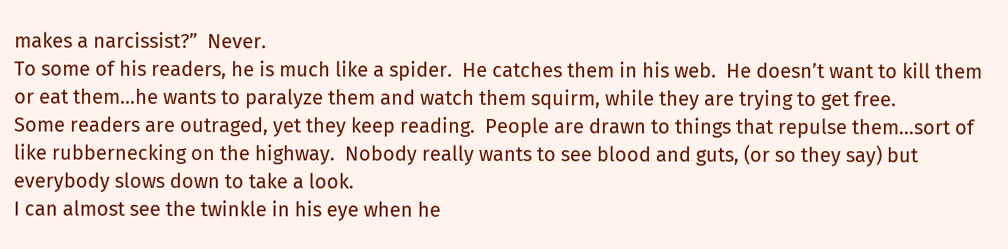makes a narcissist?”  Never.
To some of his readers, he is much like a spider.  He catches them in his web.  He doesn’t want to kill them or eat them…he wants to paralyze them and watch them squirm, while they are trying to get free.
Some readers are outraged, yet they keep reading.  People are drawn to things that repulse them…sort of like rubbernecking on the highway.  Nobody really wants to see blood and guts, (or so they say) but everybody slows down to take a look.
I can almost see the twinkle in his eye when he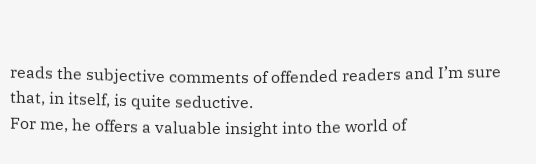reads the subjective comments of offended readers and I’m sure that, in itself, is quite seductive.
For me, he offers a valuable insight into the world of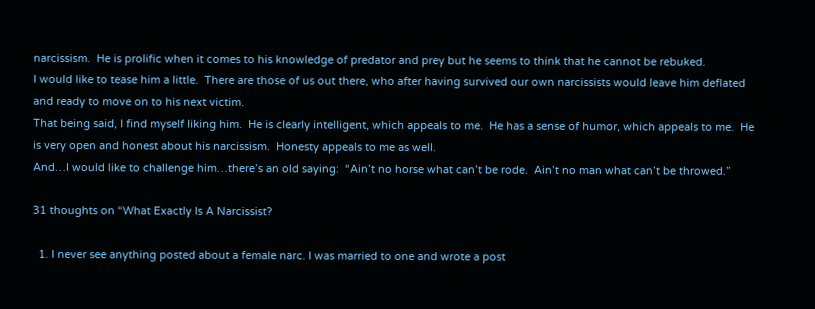narcissism.  He is prolific when it comes to his knowledge of predator and prey but he seems to think that he cannot be rebuked.
I would like to tease him a little.  There are those of us out there, who after having survived our own narcissists would leave him deflated and ready to move on to his next victim.
That being said, I find myself liking him.  He is clearly intelligent, which appeals to me.  He has a sense of humor, which appeals to me.  He is very open and honest about his narcissism.  Honesty appeals to me as well.
And…I would like to challenge him…there’s an old saying:  “Ain’t no horse what can’t be rode.  Ain’t no man what can’t be throwed.”

31 thoughts on “What Exactly Is A Narcissist?

  1. I never see anything posted about a female narc. I was married to one and wrote a post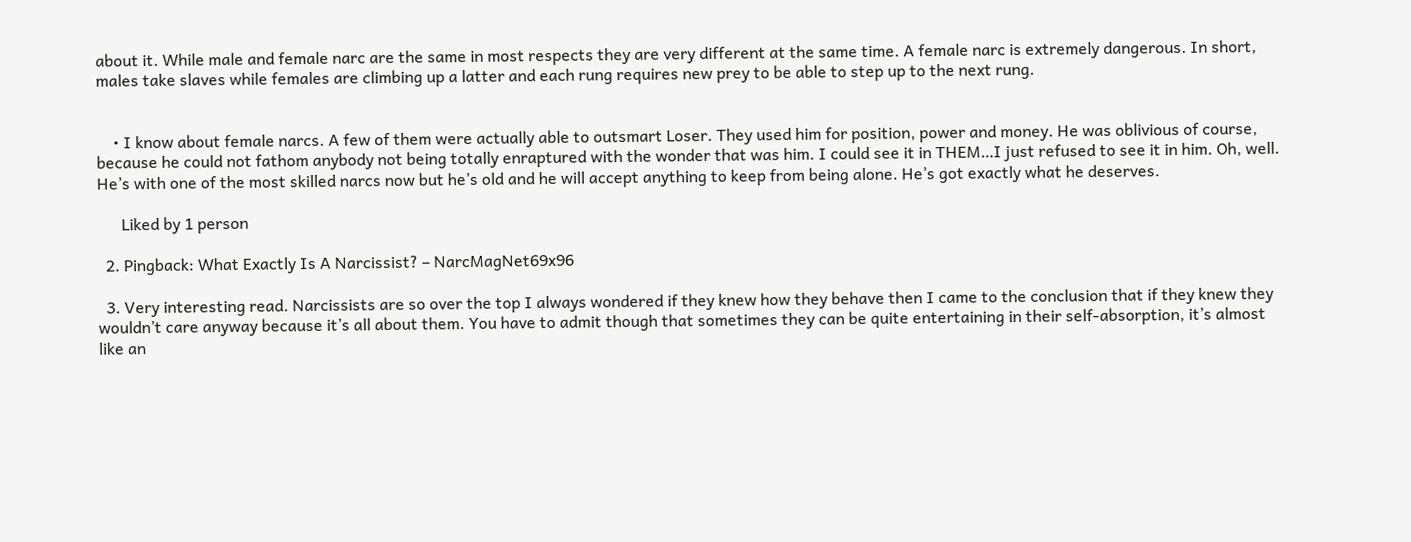about it. While male and female narc are the same in most respects they are very different at the same time. A female narc is extremely dangerous. In short, males take slaves while females are climbing up a latter and each rung requires new prey to be able to step up to the next rung.


    • I know about female narcs. A few of them were actually able to outsmart Loser. They used him for position, power and money. He was oblivious of course, because he could not fathom anybody not being totally enraptured with the wonder that was him. I could see it in THEM…I just refused to see it in him. Oh, well. He’s with one of the most skilled narcs now but he’s old and he will accept anything to keep from being alone. He’s got exactly what he deserves.

      Liked by 1 person

  2. Pingback: What Exactly Is A Narcissist? – NarcMagNet69x96

  3. Very interesting read. Narcissists are so over the top I always wondered if they knew how they behave then I came to the conclusion that if they knew they wouldn’t care anyway because it’s all about them. You have to admit though that sometimes they can be quite entertaining in their self-absorption, it’s almost like an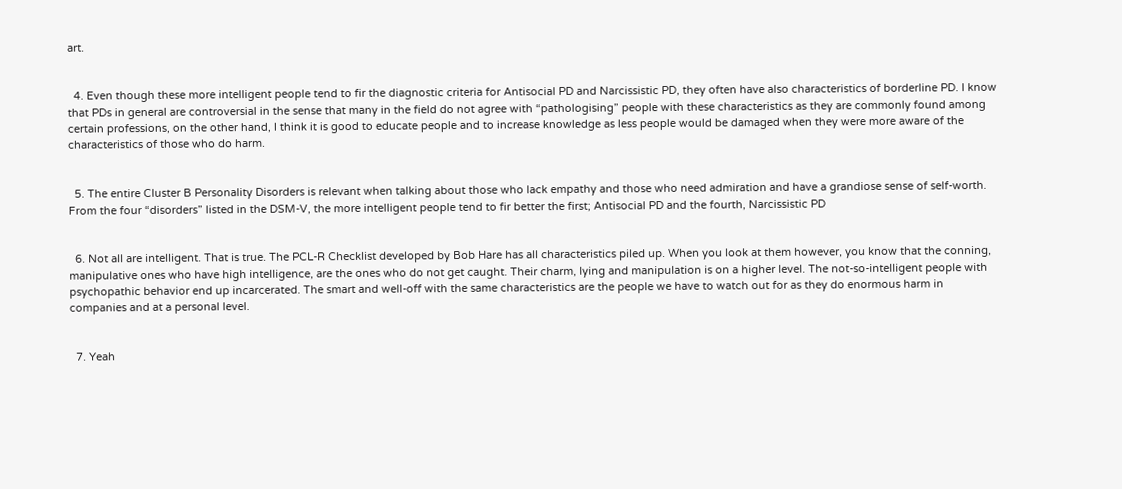art.


  4. Even though these more intelligent people tend to fir the diagnostic criteria for Antisocial PD and Narcissistic PD, they often have also characteristics of borderline PD. I know that PDs in general are controversial in the sense that many in the field do not agree with “pathologising” people with these characteristics as they are commonly found among certain professions, on the other hand, I think it is good to educate people and to increase knowledge as less people would be damaged when they were more aware of the characteristics of those who do harm.


  5. The entire Cluster B Personality Disorders is relevant when talking about those who lack empathy and those who need admiration and have a grandiose sense of self-worth. From the four “disorders” listed in the DSM-V, the more intelligent people tend to fir better the first; Antisocial PD and the fourth, Narcissistic PD


  6. Not all are intelligent. That is true. The PCL-R Checklist developed by Bob Hare has all characteristics piled up. When you look at them however, you know that the conning, manipulative ones who have high intelligence, are the ones who do not get caught. Their charm, lying and manipulation is on a higher level. The not-so-intelligent people with psychopathic behavior end up incarcerated. The smart and well-off with the same characteristics are the people we have to watch out for as they do enormous harm in companies and at a personal level.


  7. Yeah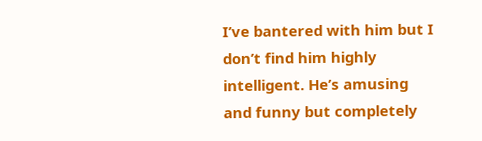I’ve bantered with him but I don’t find him highly intelligent. He’s amusing and funny but completely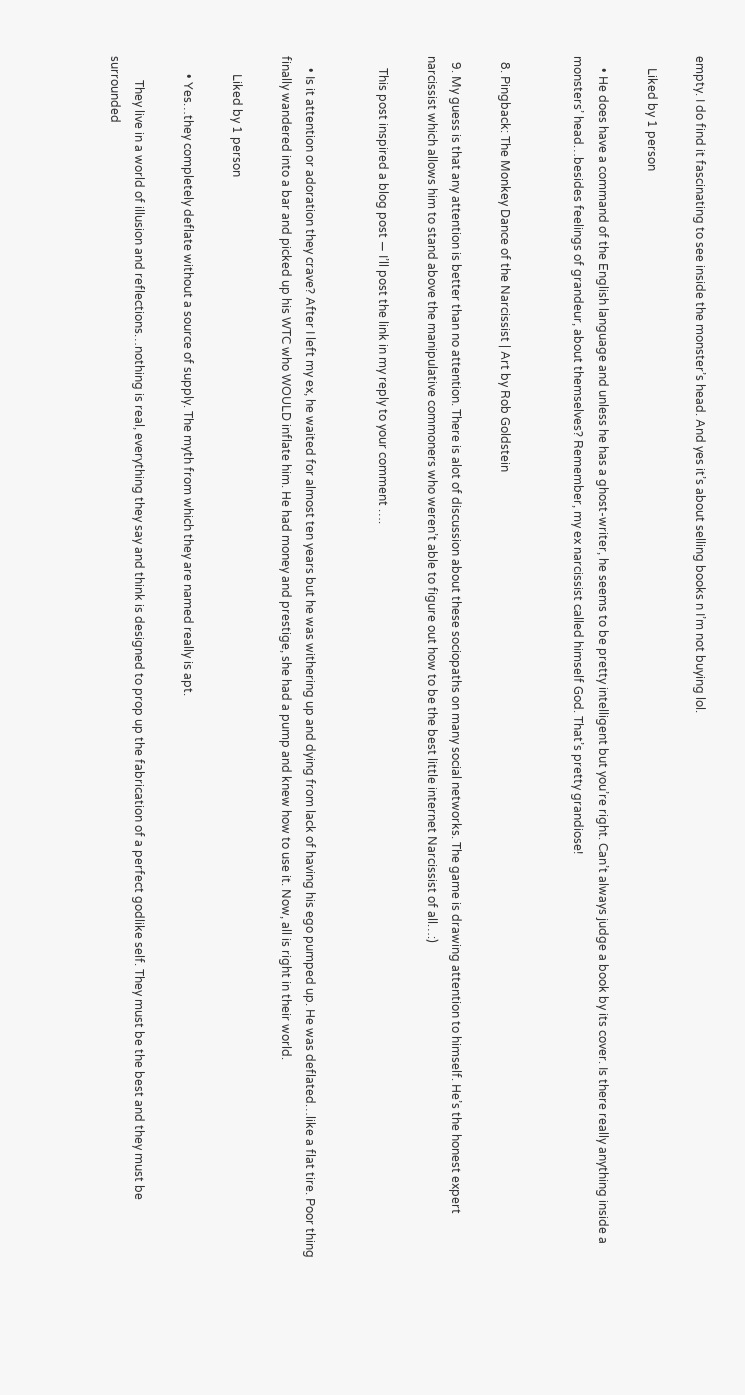empty. I do find it fascinating to see inside the monster’s head. And yes it’s about selling books n I’m not buying lol.

    Liked by 1 person

    • He does have a command of the English language and unless he has a ghost-writer, he seems to be pretty intelligent but you’re right. Can’t always judge a book by its cover. Is there really anything inside a monsters’ head…besides feelings of grandeur, about themselves? Remember, my ex narcissist called himself God. That’s pretty grandiose!


  8. Pingback: The Monkey Dance of the Narcissist | Art by Rob Goldstein

  9. My guess is that any attention is better than no attention. There is alot of discussion about these sociopaths on many social networks. The game is drawing attention to himself. He’s the honest expert narcissist which allows him to stand above the manipulative commoners who weren’t able to figure out how to be the best little internet Narcissist of all…:)

    This post inspired a blog post — I’ll post the link in my reply to your comment ….


    • Is it attention or adoration they crave? After I left my ex, he waited for almost ten years but he was withering up and dying from lack of having his ego pumped up. He was deflated…like a flat tire. Poor thing finally wandered into a bar and picked up his WTC who WOULD inflate him. He had money and prestige, she had a pump and knew how to use it. Now, all is right in their world.

      Liked by 1 person

      • Yes…they completely deflate without a source of supply. The myth from which they are named really is apt.

        They live in a world of illusion and reflections…nothing is real, everything they say and think is designed to prop up the fabrication of a perfect godlike self. They must be the best and they must be surrounded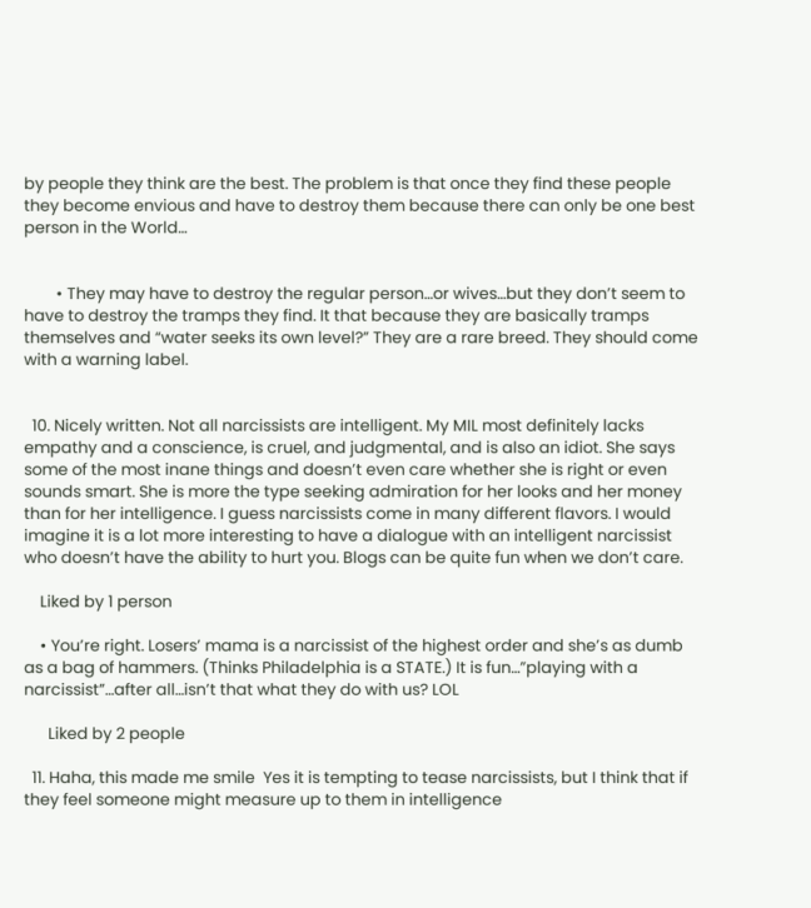by people they think are the best. The problem is that once they find these people they become envious and have to destroy them because there can only be one best person in the World…


        • They may have to destroy the regular person…or wives…but they don’t seem to have to destroy the tramps they find. It that because they are basically tramps themselves and “water seeks its own level?” They are a rare breed. They should come with a warning label.


  10. Nicely written. Not all narcissists are intelligent. My MIL most definitely lacks empathy and a conscience, is cruel, and judgmental, and is also an idiot. She says some of the most inane things and doesn’t even care whether she is right or even sounds smart. She is more the type seeking admiration for her looks and her money than for her intelligence. I guess narcissists come in many different flavors. I would imagine it is a lot more interesting to have a dialogue with an intelligent narcissist who doesn’t have the ability to hurt you. Blogs can be quite fun when we don’t care.

    Liked by 1 person

    • You’re right. Losers’ mama is a narcissist of the highest order and she’s as dumb as a bag of hammers. (Thinks Philadelphia is a STATE.) It is fun…”playing with a narcissist”…after all…isn’t that what they do with us? LOL

      Liked by 2 people

  11. Haha, this made me smile  Yes it is tempting to tease narcissists, but I think that if they feel someone might measure up to them in intelligence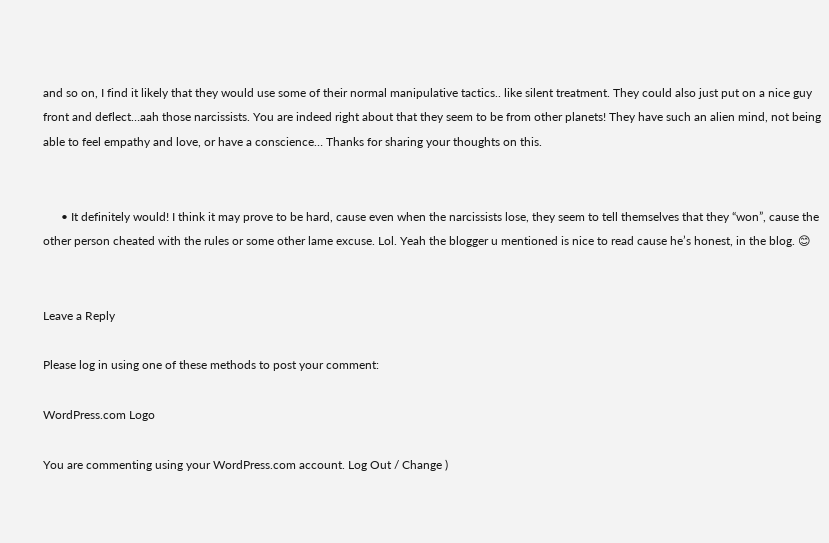and so on, I find it likely that they would use some of their normal manipulative tactics.. like silent treatment. They could also just put on a nice guy front and deflect…aah those narcissists. You are indeed right about that they seem to be from other planets! They have such an alien mind, not being able to feel empathy and love, or have a conscience… Thanks for sharing your thoughts on this.


      • It definitely would! I think it may prove to be hard, cause even when the narcissists lose, they seem to tell themselves that they “won”, cause the other person cheated with the rules or some other lame excuse. Lol. Yeah the blogger u mentioned is nice to read cause he’s honest, in the blog. 😊


Leave a Reply

Please log in using one of these methods to post your comment:

WordPress.com Logo

You are commenting using your WordPress.com account. Log Out / Change )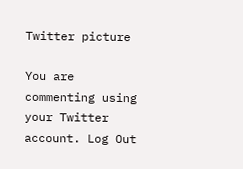Twitter picture

You are commenting using your Twitter account. Log Out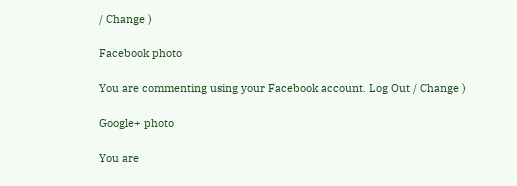/ Change )

Facebook photo

You are commenting using your Facebook account. Log Out / Change )

Google+ photo

You are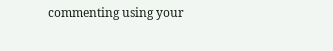commenting using your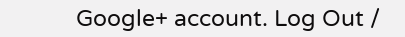Google+ account. Log Out /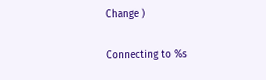Change )

Connecting to %s